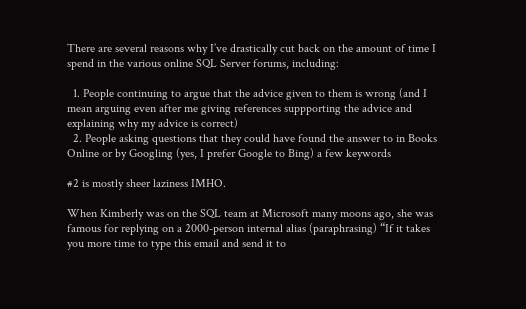There are several reasons why I’ve drastically cut back on the amount of time I spend in the various online SQL Server forums, including:

  1. People continuing to argue that the advice given to them is wrong (and I mean arguing even after me giving references suppporting the advice and explaining why my advice is correct)
  2. People asking questions that they could have found the answer to in Books Online or by Googling (yes, I prefer Google to Bing) a few keywords

#2 is mostly sheer laziness IMHO.

When Kimberly was on the SQL team at Microsoft many moons ago, she was famous for replying on a 2000-person internal alias (paraphrasing) “If it takes you more time to type this email and send it to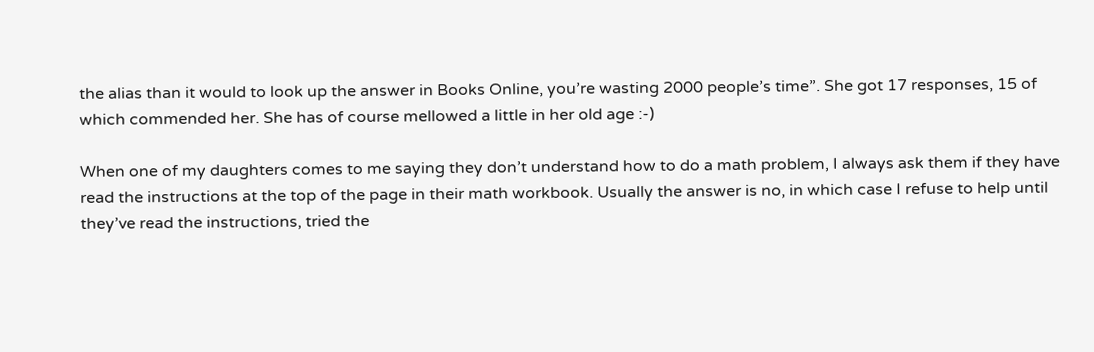the alias than it would to look up the answer in Books Online, you’re wasting 2000 people’s time”. She got 17 responses, 15 of which commended her. She has of course mellowed a little in her old age :-)

When one of my daughters comes to me saying they don’t understand how to do a math problem, I always ask them if they have read the instructions at the top of the page in their math workbook. Usually the answer is no, in which case I refuse to help until they’ve read the instructions, tried the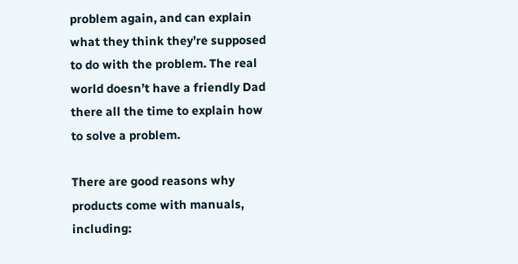problem again, and can explain what they think they’re supposed to do with the problem. The real world doesn’t have a friendly Dad there all the time to explain how to solve a problem.

There are good reasons why products come with manuals, including: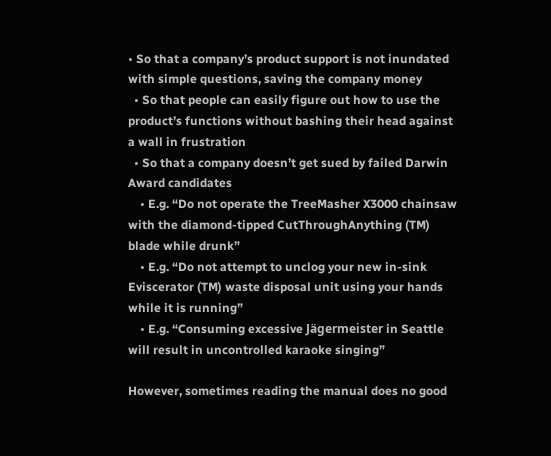• So that a company’s product support is not inundated with simple questions, saving the company money
  • So that people can easily figure out how to use the product’s functions without bashing their head against a wall in frustration
  • So that a company doesn’t get sued by failed Darwin Award candidates
    • E.g. “Do not operate the TreeMasher X3000 chainsaw with the diamond-tipped CutThroughAnything (TM) blade while drunk”
    • E.g. “Do not attempt to unclog your new in-sink Eviscerator (TM) waste disposal unit using your hands while it is running”
    • E.g. “Consuming excessive Jägermeister in Seattle will result in uncontrolled karaoke singing”

However, sometimes reading the manual does no good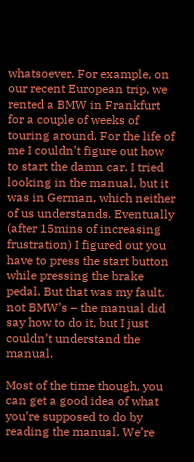whatsoever. For example, on our recent European trip, we rented a BMW in Frankfurt for a couple of weeks of touring around. For the life of me I couldn’t figure out how to start the damn car. I tried looking in the manual, but it was in German, which neither of us understands. Eventually (after 15mins of increasing frustration) I figured out you have to press the start button while pressing the brake pedal. But that was my fault, not BMW’s – the manual did say how to do it, but I just couldn’t understand the manual.

Most of the time though, you can get a good idea of what you’re supposed to do by reading the manual. We’re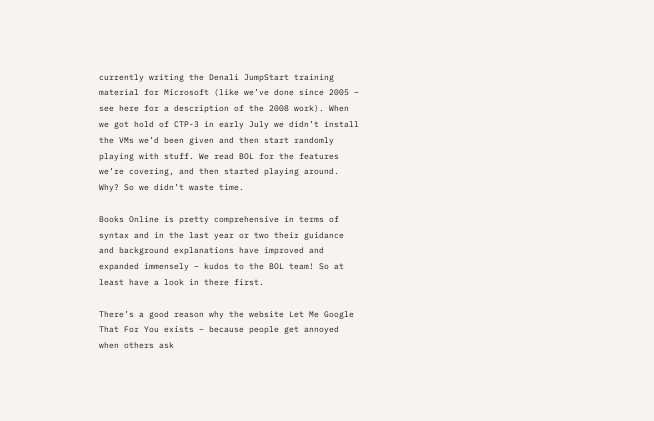currently writing the Denali JumpStart training material for Microsoft (like we’ve done since 2005 – see here for a description of the 2008 work). When we got hold of CTP-3 in early July we didn’t install the VMs we’d been given and then start randomly playing with stuff. We read BOL for the features we’re covering, and then started playing around. Why? So we didn’t waste time.

Books Online is pretty comprehensive in terms of syntax and in the last year or two their guidance and background explanations have improved and expanded immensely – kudos to the BOL team! So at least have a look in there first.

There’s a good reason why the website Let Me Google That For You exists – because people get annoyed when others ask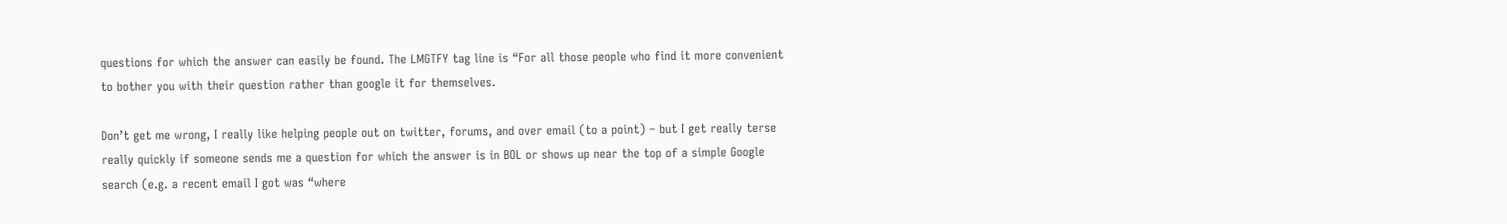questions for which the answer can easily be found. The LMGTFY tag line is “For all those people who find it more convenient to bother you with their question rather than google it for themselves.

Don’t get me wrong, I really like helping people out on twitter, forums, and over email (to a point) – but I get really terse really quickly if someone sends me a question for which the answer is in BOL or shows up near the top of a simple Google search (e.g. a recent email I got was “where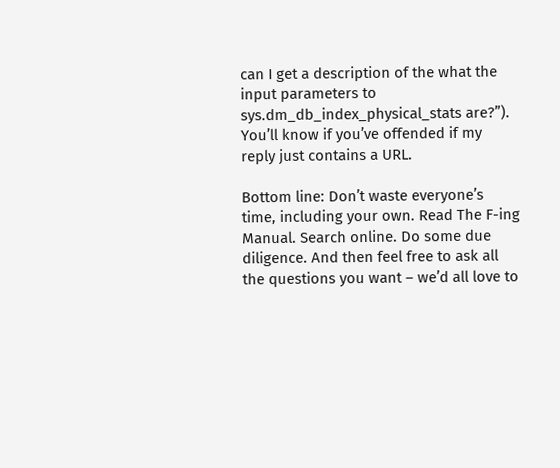can I get a description of the what the input parameters to sys.dm_db_index_physical_stats are?”). You’ll know if you’ve offended if my reply just contains a URL.

Bottom line: Don’t waste everyone’s time, including your own. Read The F-ing Manual. Search online. Do some due diligence. And then feel free to ask all the questions you want – we’d all love to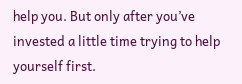help you. But only after you’ve invested a little time trying to help yourself first.